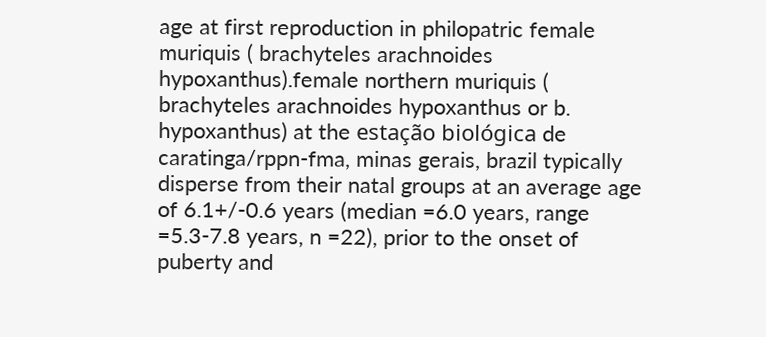age at first reproduction in philopatric female muriquis ( brachyteles arachnoides hypoxanthus).female northern muriquis ( brachyteles arachnoides hypoxanthus or b. hypoxanthus) at the estação biológica de caratinga/rppn-fma, minas gerais, brazil typically disperse from their natal groups at an average age of 6.1+/-0.6 years (median =6.0 years, range =5.3-7.8 years, n =22), prior to the onset of puberty and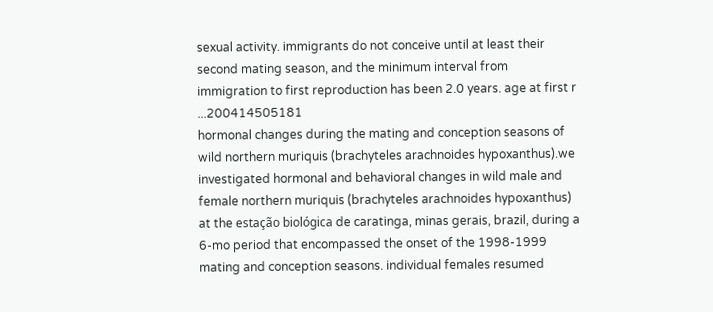sexual activity. immigrants do not conceive until at least their second mating season, and the minimum interval from immigration to first reproduction has been 2.0 years. age at first r ...200414505181
hormonal changes during the mating and conception seasons of wild northern muriquis (brachyteles arachnoides hypoxanthus).we investigated hormonal and behavioral changes in wild male and female northern muriquis (brachyteles arachnoides hypoxanthus) at the estação biológica de caratinga, minas gerais, brazil, during a 6-mo period that encompassed the onset of the 1998-1999 mating and conception seasons. individual females resumed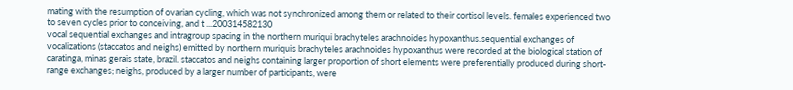mating with the resumption of ovarian cycling, which was not synchronized among them or related to their cortisol levels. females experienced two to seven cycles prior to conceiving, and t ...200314582130
vocal sequential exchanges and intragroup spacing in the northern muriqui brachyteles arachnoides hypoxanthus.sequential exchanges of vocalizations (staccatos and neighs) emitted by northern muriquis brachyteles arachnoides hypoxanthus were recorded at the biological station of caratinga, minas gerais state, brazil. staccatos and neighs containing larger proportion of short elements were preferentially produced during short-range exchanges; neighs, produced by a larger number of participants, were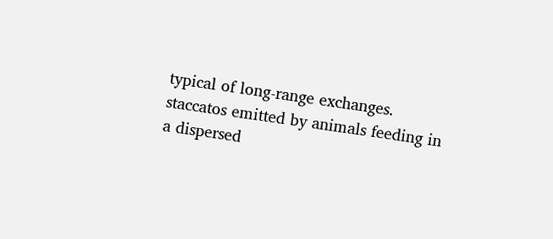typical of long-range exchanges. staccatos emitted by animals feeding in a dispersed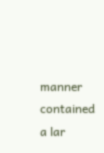manner contained a lar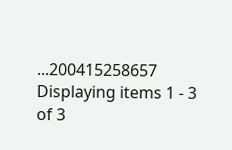...200415258657
Displaying items 1 - 3 of 3